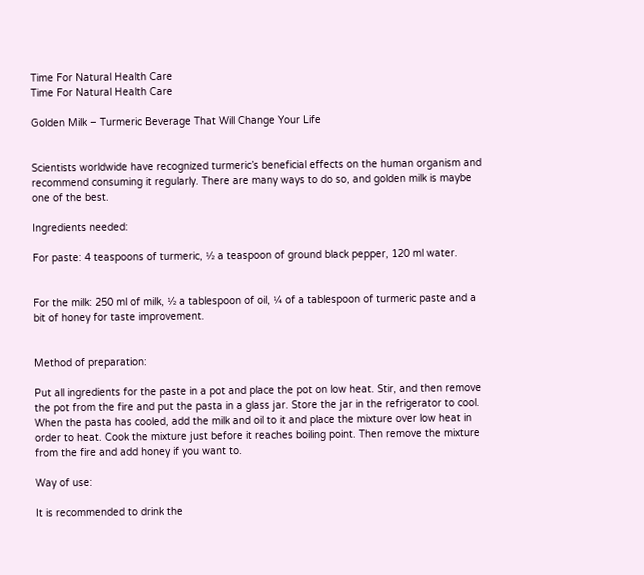Time For Natural Health Care
Time For Natural Health Care

Golden Milk – Turmeric Beverage That Will Change Your Life


Scientists worldwide have recognized turmeric’s beneficial effects on the human organism and recommend consuming it regularly. There are many ways to do so, and golden milk is maybe one of the best.

Ingredients needed:

For paste: 4 teaspoons of turmeric, ½ a teaspoon of ground black pepper, 120 ml water.


For the milk: 250 ml of milk, ½ a tablespoon of oil, ¼ of a tablespoon of turmeric paste and a bit of honey for taste improvement.


Method of preparation:

Put all ingredients for the paste in a pot and place the pot on low heat. Stir, and then remove the pot from the fire and put the pasta in a glass jar. Store the jar in the refrigerator to cool. When the pasta has cooled, add the milk and oil to it and place the mixture over low heat in order to heat. Cook the mixture just before it reaches boiling point. Then remove the mixture from the fire and add honey if you want to.

Way of use:

It is recommended to drink the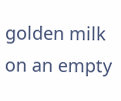golden milk on an empty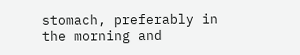stomach, preferably in the morning and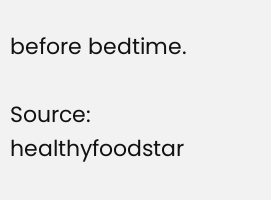before bedtime.

Source: healthyfoodstar